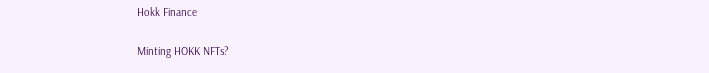Hokk Finance

Minting HOKK NFTs?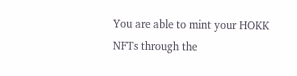You are able to mint your HOKK NFTs through the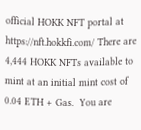official HOKK NFT portal at https://nft.hokkfi.com/ There are 4,444 HOKK NFTs available to mint at an initial mint cost of 0.04 ETH + Gas.  You are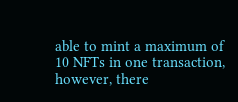able to mint a maximum of 10 NFTs in one transaction, however, there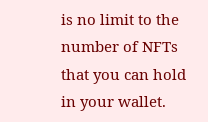is no limit to the number of NFTs that you can hold in your wallet.